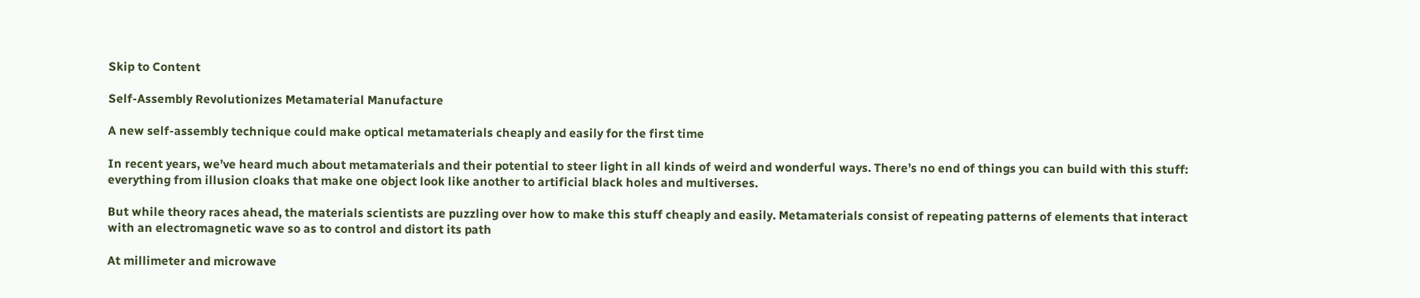Skip to Content

Self-Assembly Revolutionizes Metamaterial Manufacture

A new self-assembly technique could make optical metamaterials cheaply and easily for the first time

In recent years, we’ve heard much about metamaterials and their potential to steer light in all kinds of weird and wonderful ways. There’s no end of things you can build with this stuff: everything from illusion cloaks that make one object look like another to artificial black holes and multiverses.

But while theory races ahead, the materials scientists are puzzling over how to make this stuff cheaply and easily. Metamaterials consist of repeating patterns of elements that interact with an electromagnetic wave so as to control and distort its path

At millimeter and microwave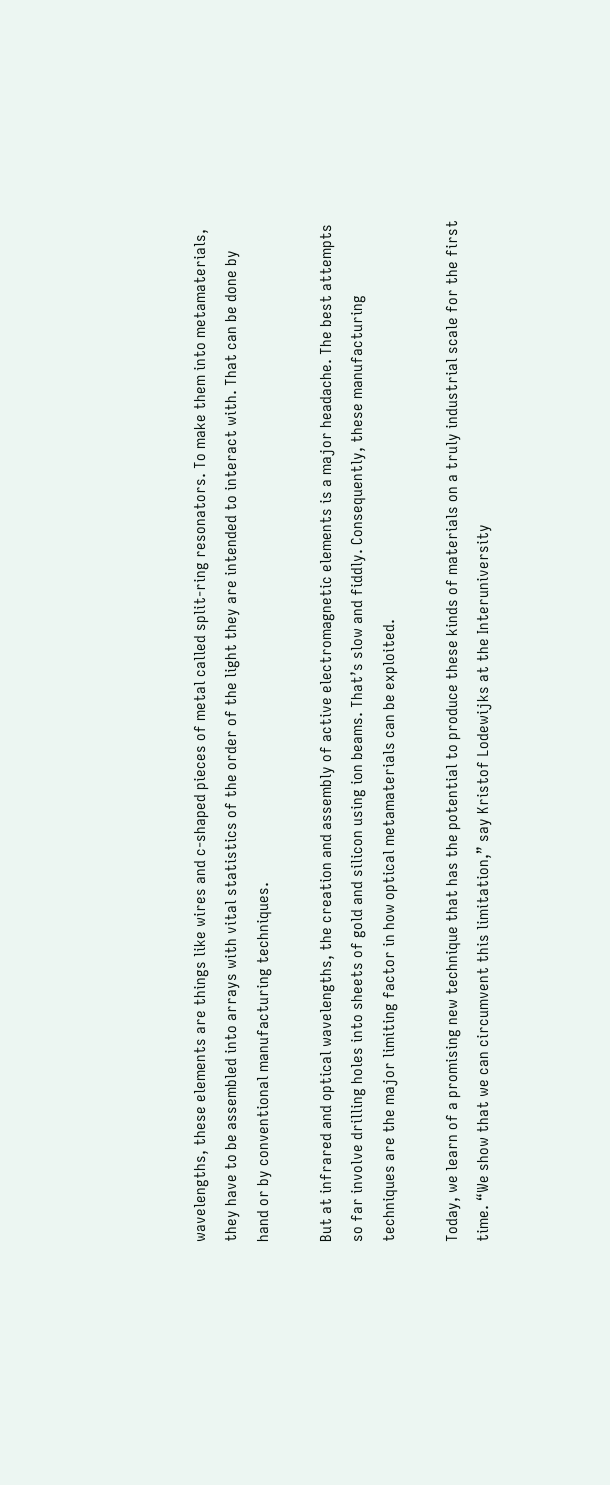wavelengths, these elements are things like wires and c-shaped pieces of metal called split-ring resonators. To make them into metamaterials, they have to be assembled into arrays with vital statistics of the order of the light they are intended to interact with. That can be done by hand or by conventional manufacturing techniques.

But at infrared and optical wavelengths, the creation and assembly of active electromagnetic elements is a major headache. The best attempts so far involve drilling holes into sheets of gold and silicon using ion beams. That’s slow and fiddly. Consequently, these manufacturing techniques are the major limiting factor in how optical metamaterials can be exploited.

Today, we learn of a promising new technique that has the potential to produce these kinds of materials on a truly industrial scale for the first time. “We show that we can circumvent this limitation,” say Kristof Lodewijks at the Interuniversity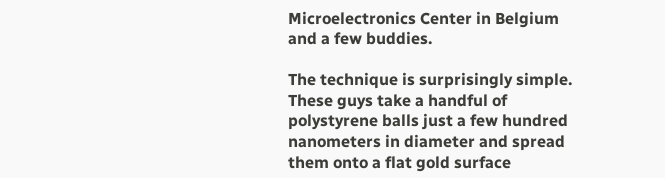Microelectronics Center in Belgium and a few buddies.

The technique is surprisingly simple. These guys take a handful of polystyrene balls just a few hundred nanometers in diameter and spread them onto a flat gold surface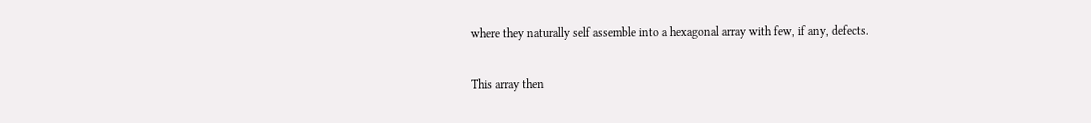where they naturally self assemble into a hexagonal array with few, if any, defects.

This array then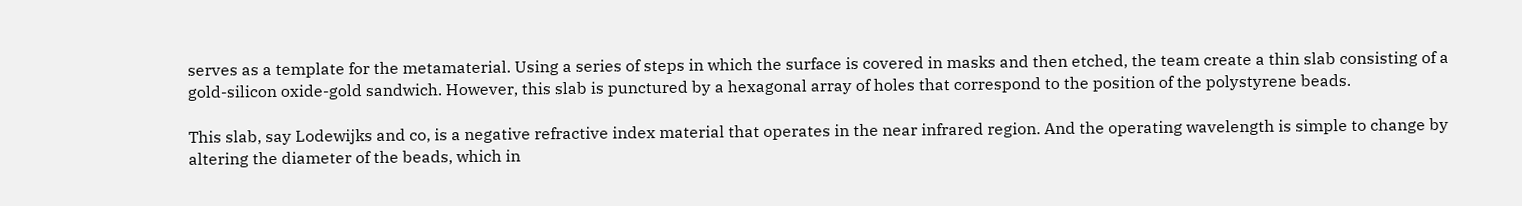serves as a template for the metamaterial. Using a series of steps in which the surface is covered in masks and then etched, the team create a thin slab consisting of a gold-silicon oxide-gold sandwich. However, this slab is punctured by a hexagonal array of holes that correspond to the position of the polystyrene beads.

This slab, say Lodewijks and co, is a negative refractive index material that operates in the near infrared region. And the operating wavelength is simple to change by altering the diameter of the beads, which in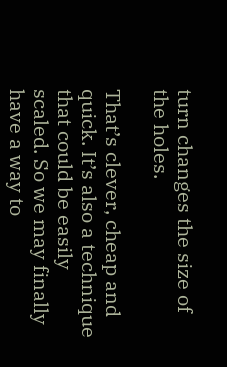turn changes the size of the holes.

That’s clever, cheap and quick. It’s also a technique that could be easily scaled. So we may finally have a way to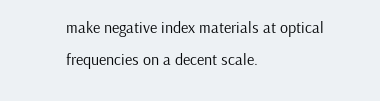make negative index materials at optical frequencies on a decent scale.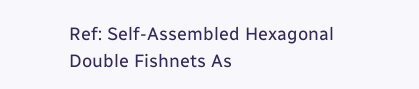Ref: Self-Assembled Hexagonal Double Fishnets As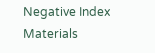Negative Index Materials